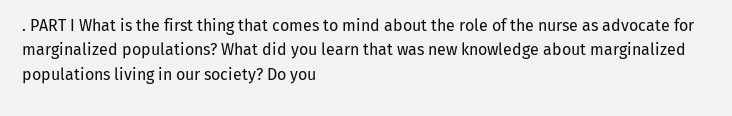. PART I What is the first thing that comes to mind about the role of the nurse as advocate for marginalized populations? What did you learn that was new knowledge about marginalized populations living in our society? Do you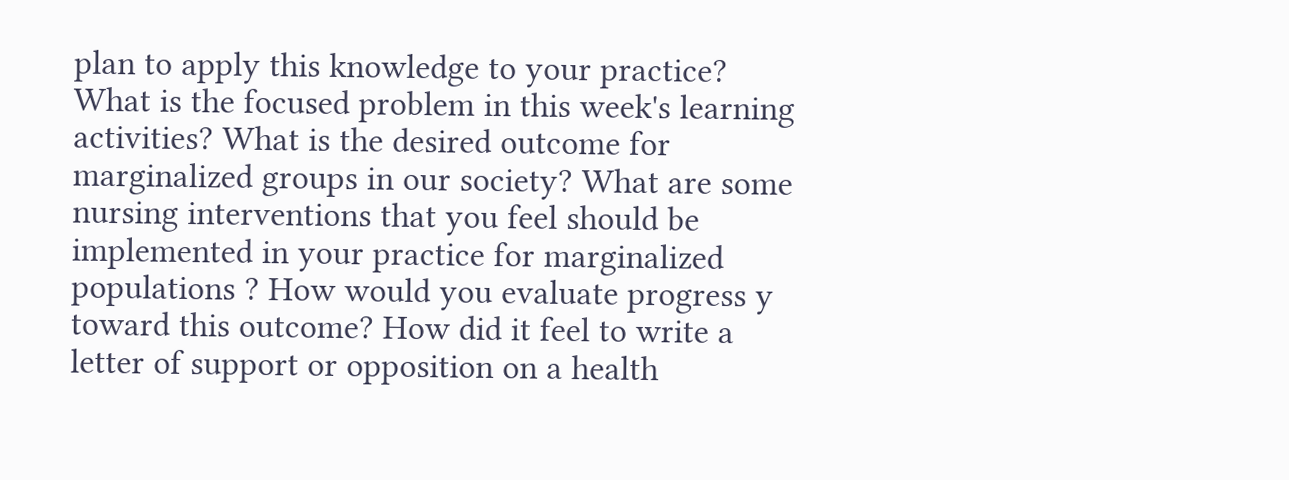plan to apply this knowledge to your practice? What is the focused problem in this week's learning activities? What is the desired outcome for marginalized groups in our society? What are some nursing interventions that you feel should be implemented in your practice for marginalized populations ? How would you evaluate progress y toward this outcome? How did it feel to write a letter of support or opposition on a health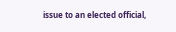issue to an elected official,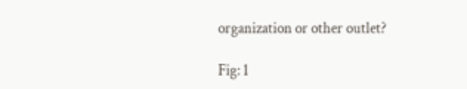organization or other outlet?

Fig: 1